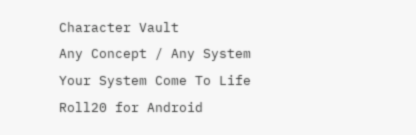Character Vault
Any Concept / Any System
Your System Come To Life
Roll20 for Android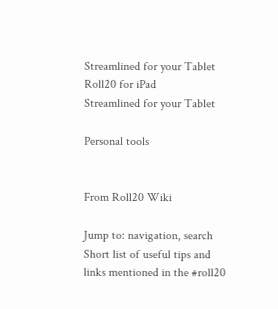Streamlined for your Tablet
Roll20 for iPad
Streamlined for your Tablet

Personal tools


From Roll20 Wiki

Jump to: navigation, search
Short list of useful tips and links mentioned in the #roll20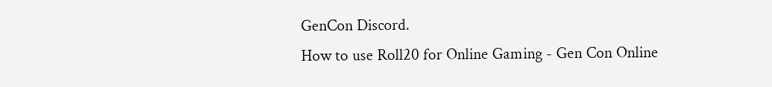GenCon Discord.
How to use Roll20 for Online Gaming - Gen Con Online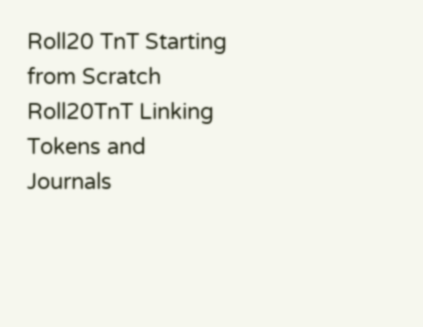Roll20 TnT Starting from Scratch
Roll20TnT Linking Tokens and Journals